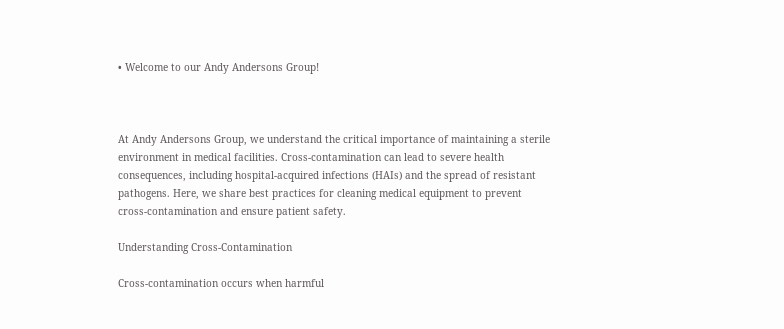• Welcome to our Andy Andersons Group!



At Andy Andersons Group, we understand the critical importance of maintaining a sterile environment in medical facilities. Cross-contamination can lead to severe health consequences, including hospital-acquired infections (HAIs) and the spread of resistant pathogens. Here, we share best practices for cleaning medical equipment to prevent cross-contamination and ensure patient safety.

Understanding Cross-Contamination

Cross-contamination occurs when harmful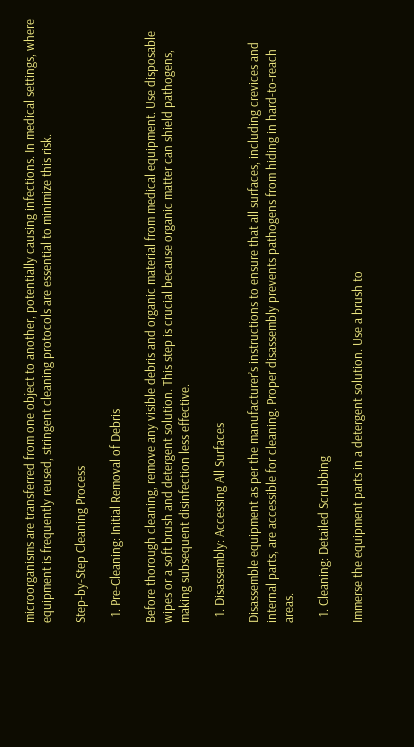microorganisms are transferred from one object to another, potentially causing infections. In medical settings, where equipment is frequently reused, stringent cleaning protocols are essential to minimize this risk.

Step-by-Step Cleaning Process

  1. Pre-Cleaning: Initial Removal of Debris

Before thorough cleaning, remove any visible debris and organic material from medical equipment. Use disposable wipes or a soft brush and detergent solution. This step is crucial because organic matter can shield pathogens, making subsequent disinfection less effective.

  1. Disassembly: Accessing All Surfaces

Disassemble equipment as per the manufacturer’s instructions to ensure that all surfaces, including crevices and internal parts, are accessible for cleaning. Proper disassembly prevents pathogens from hiding in hard-to-reach areas.

  1. Cleaning: Detailed Scrubbing

Immerse the equipment parts in a detergent solution. Use a brush to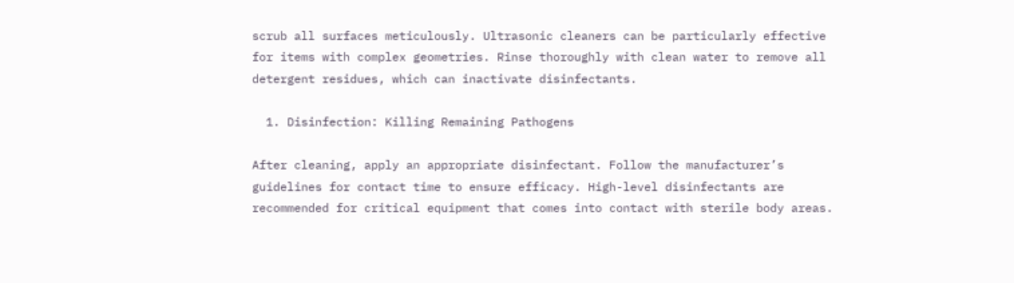scrub all surfaces meticulously. Ultrasonic cleaners can be particularly effective for items with complex geometries. Rinse thoroughly with clean water to remove all detergent residues, which can inactivate disinfectants.

  1. Disinfection: Killing Remaining Pathogens

After cleaning, apply an appropriate disinfectant. Follow the manufacturer’s guidelines for contact time to ensure efficacy. High-level disinfectants are recommended for critical equipment that comes into contact with sterile body areas.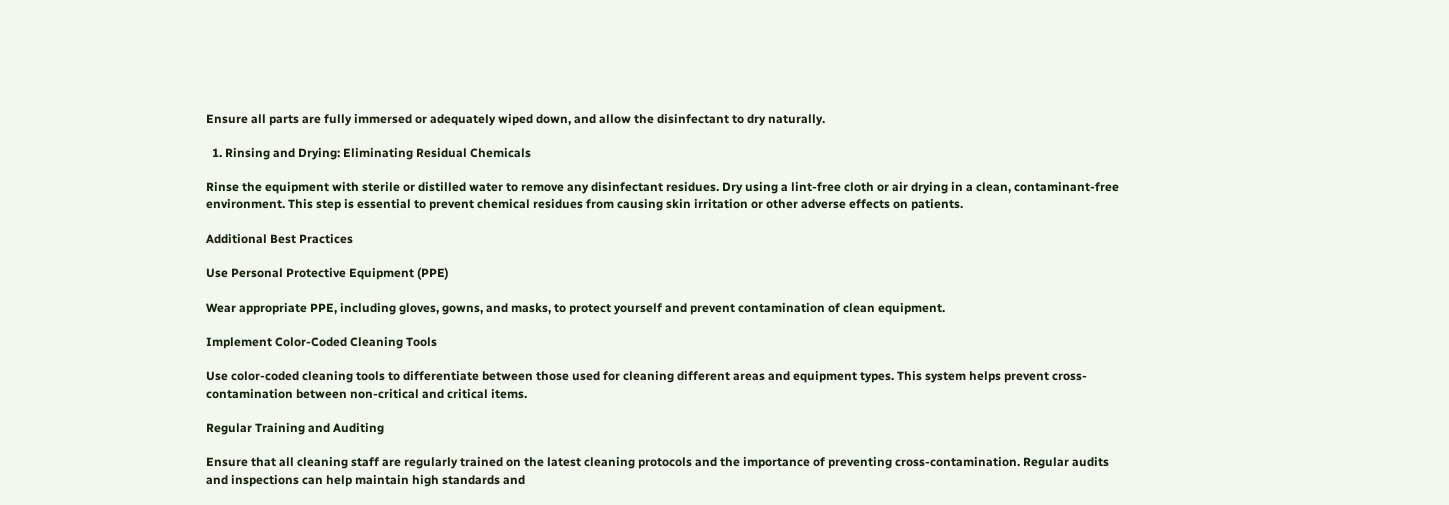Ensure all parts are fully immersed or adequately wiped down, and allow the disinfectant to dry naturally.

  1. Rinsing and Drying: Eliminating Residual Chemicals

Rinse the equipment with sterile or distilled water to remove any disinfectant residues. Dry using a lint-free cloth or air drying in a clean, contaminant-free environment. This step is essential to prevent chemical residues from causing skin irritation or other adverse effects on patients.

Additional Best Practices

Use Personal Protective Equipment (PPE)

Wear appropriate PPE, including gloves, gowns, and masks, to protect yourself and prevent contamination of clean equipment.

Implement Color-Coded Cleaning Tools

Use color-coded cleaning tools to differentiate between those used for cleaning different areas and equipment types. This system helps prevent cross-contamination between non-critical and critical items.

Regular Training and Auditing

Ensure that all cleaning staff are regularly trained on the latest cleaning protocols and the importance of preventing cross-contamination. Regular audits and inspections can help maintain high standards and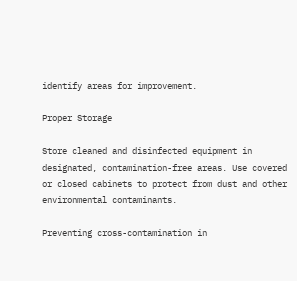identify areas for improvement.

Proper Storage

Store cleaned and disinfected equipment in designated, contamination-free areas. Use covered or closed cabinets to protect from dust and other environmental contaminants.

Preventing cross-contamination in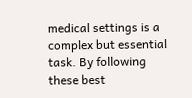medical settings is a complex but essential task. By following these best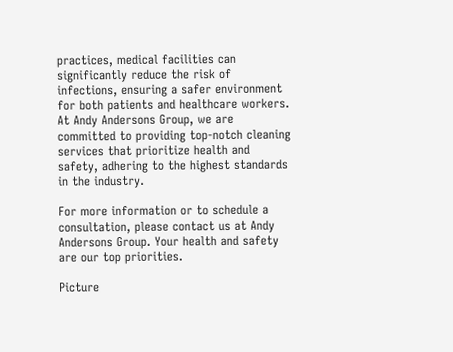practices, medical facilities can significantly reduce the risk of infections, ensuring a safer environment for both patients and healthcare workers. At Andy Andersons Group, we are committed to providing top-notch cleaning services that prioritize health and safety, adhering to the highest standards in the industry.

For more information or to schedule a consultation, please contact us at Andy Andersons Group. Your health and safety are our top priorities.

Picture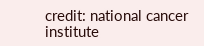credit: national cancer institute